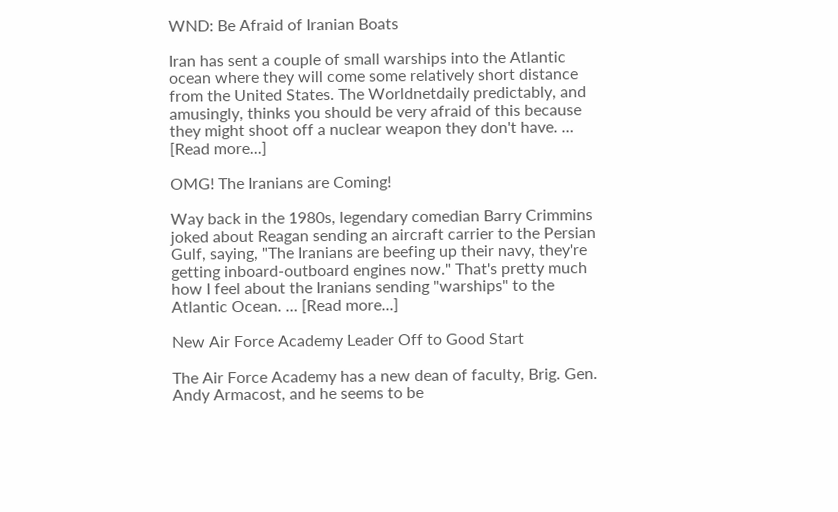WND: Be Afraid of Iranian Boats

Iran has sent a couple of small warships into the Atlantic ocean where they will come some relatively short distance from the United States. The Worldnetdaily predictably, and amusingly, thinks you should be very afraid of this because they might shoot off a nuclear weapon they don't have. … [Read more...]

OMG! The Iranians are Coming!

Way back in the 1980s, legendary comedian Barry Crimmins joked about Reagan sending an aircraft carrier to the Persian Gulf, saying, "The Iranians are beefing up their navy, they're getting inboard-outboard engines now." That's pretty much how I feel about the Iranians sending "warships" to the Atlantic Ocean. … [Read more...]

New Air Force Academy Leader Off to Good Start

The Air Force Academy has a new dean of faculty, Brig. Gen. Andy Armacost, and he seems to be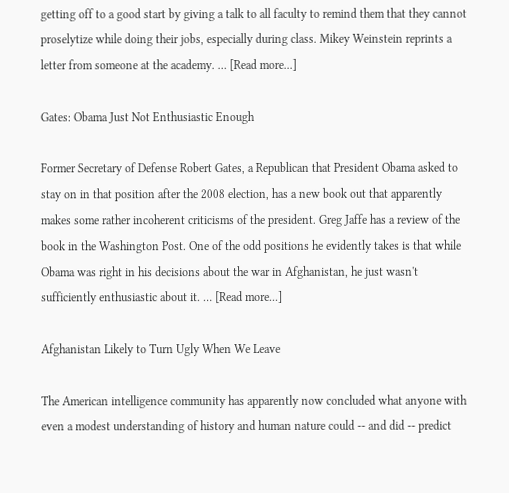getting off to a good start by giving a talk to all faculty to remind them that they cannot proselytize while doing their jobs, especially during class. Mikey Weinstein reprints a letter from someone at the academy. … [Read more...]

Gates: Obama Just Not Enthusiastic Enough

Former Secretary of Defense Robert Gates, a Republican that President Obama asked to stay on in that position after the 2008 election, has a new book out that apparently makes some rather incoherent criticisms of the president. Greg Jaffe has a review of the book in the Washington Post. One of the odd positions he evidently takes is that while Obama was right in his decisions about the war in Afghanistan, he just wasn't sufficiently enthusiastic about it. … [Read more...]

Afghanistan Likely to Turn Ugly When We Leave

The American intelligence community has apparently now concluded what anyone with even a modest understanding of history and human nature could -- and did -- predict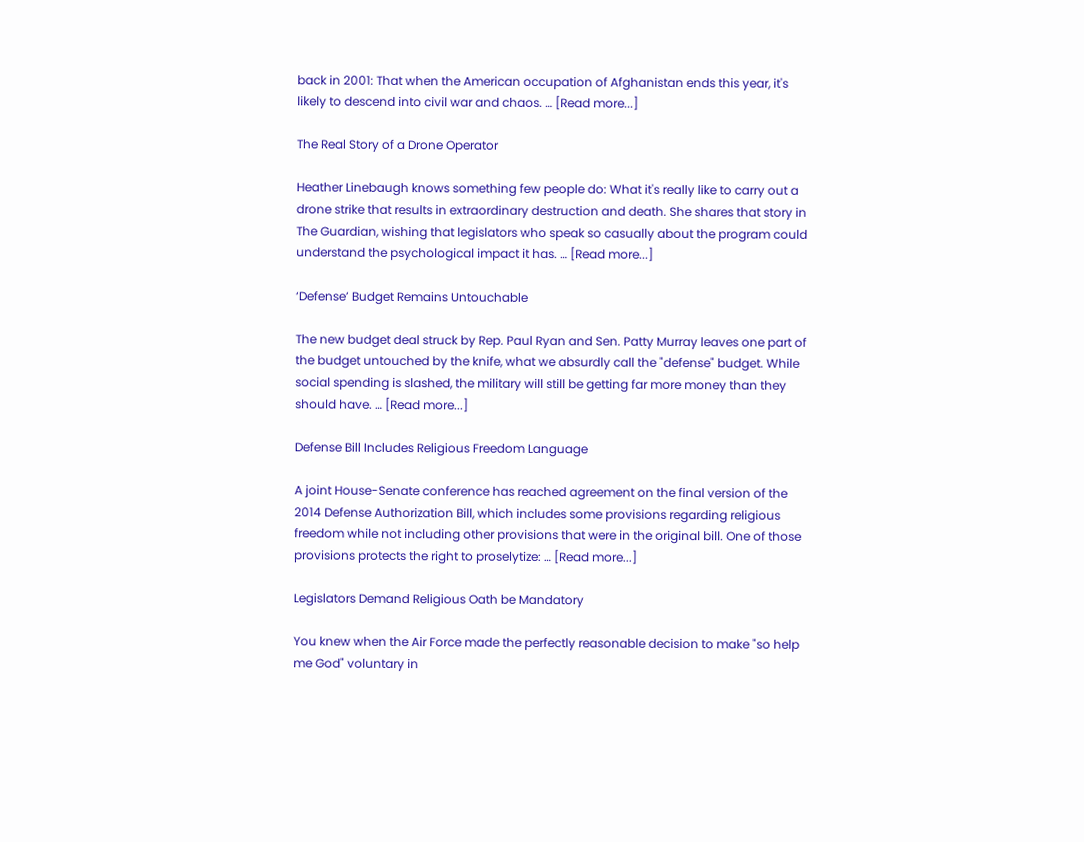back in 2001: That when the American occupation of Afghanistan ends this year, it's likely to descend into civil war and chaos. … [Read more...]

The Real Story of a Drone Operator

Heather Linebaugh knows something few people do: What it's really like to carry out a drone strike that results in extraordinary destruction and death. She shares that story in The Guardian, wishing that legislators who speak so casually about the program could understand the psychological impact it has. … [Read more...]

‘Defense’ Budget Remains Untouchable

The new budget deal struck by Rep. Paul Ryan and Sen. Patty Murray leaves one part of the budget untouched by the knife, what we absurdly call the "defense" budget. While social spending is slashed, the military will still be getting far more money than they should have. … [Read more...]

Defense Bill Includes Religious Freedom Language

A joint House-Senate conference has reached agreement on the final version of the 2014 Defense Authorization Bill, which includes some provisions regarding religious freedom while not including other provisions that were in the original bill. One of those provisions protects the right to proselytize: … [Read more...]

Legislators Demand Religious Oath be Mandatory

You knew when the Air Force made the perfectly reasonable decision to make "so help me God" voluntary in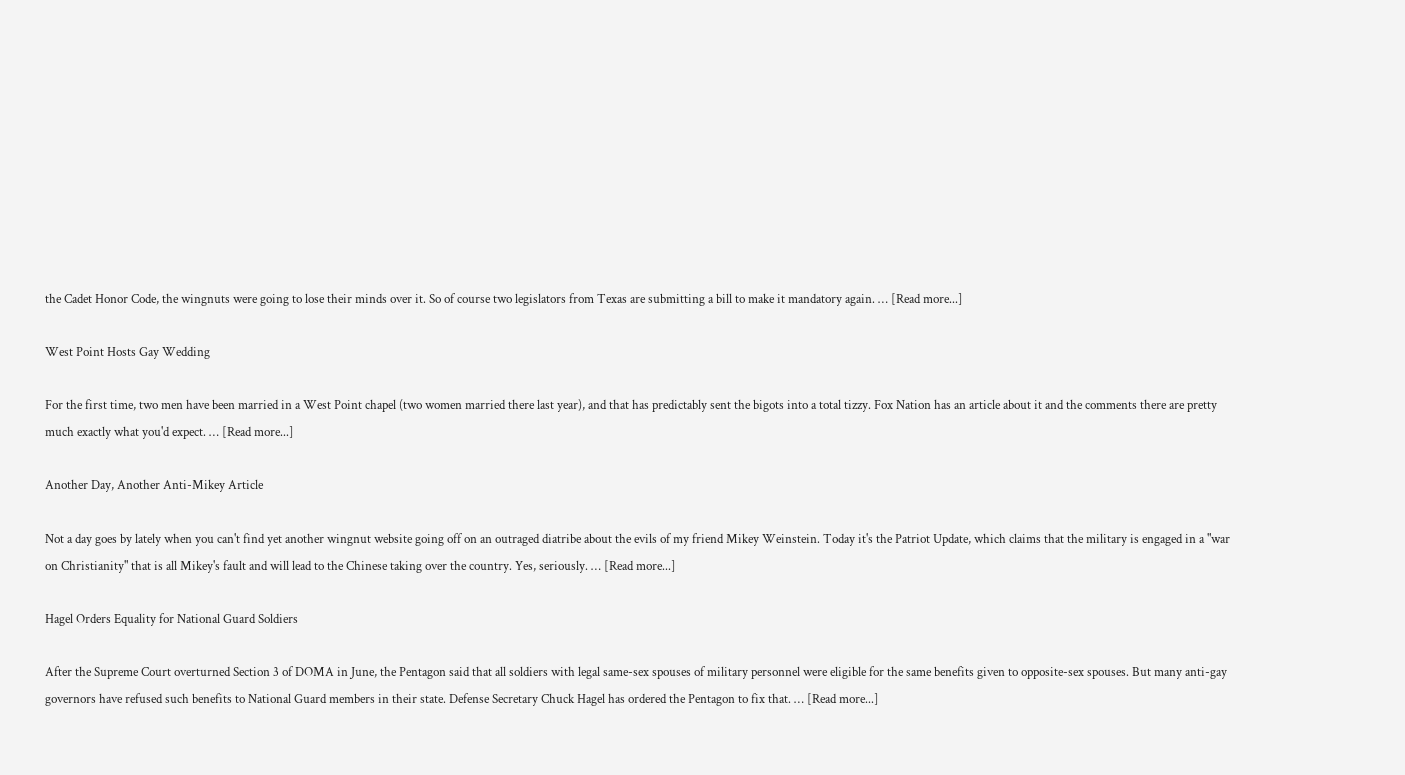the Cadet Honor Code, the wingnuts were going to lose their minds over it. So of course two legislators from Texas are submitting a bill to make it mandatory again. … [Read more...]

West Point Hosts Gay Wedding

For the first time, two men have been married in a West Point chapel (two women married there last year), and that has predictably sent the bigots into a total tizzy. Fox Nation has an article about it and the comments there are pretty much exactly what you'd expect. … [Read more...]

Another Day, Another Anti-Mikey Article

Not a day goes by lately when you can't find yet another wingnut website going off on an outraged diatribe about the evils of my friend Mikey Weinstein. Today it's the Patriot Update, which claims that the military is engaged in a "war on Christianity" that is all Mikey's fault and will lead to the Chinese taking over the country. Yes, seriously. … [Read more...]

Hagel Orders Equality for National Guard Soldiers

After the Supreme Court overturned Section 3 of DOMA in June, the Pentagon said that all soldiers with legal same-sex spouses of military personnel were eligible for the same benefits given to opposite-sex spouses. But many anti-gay governors have refused such benefits to National Guard members in their state. Defense Secretary Chuck Hagel has ordered the Pentagon to fix that. … [Read more...]